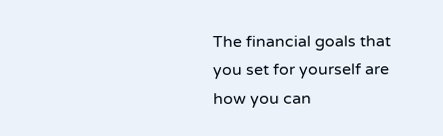The financial goals that you set for yourself are how you can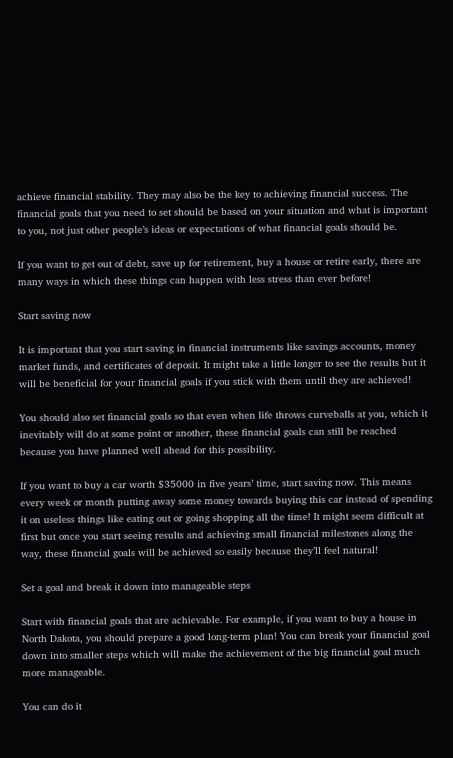achieve financial stability. They may also be the key to achieving financial success. The financial goals that you need to set should be based on your situation and what is important to you, not just other people’s ideas or expectations of what financial goals should be.

If you want to get out of debt, save up for retirement, buy a house or retire early, there are many ways in which these things can happen with less stress than ever before!

Start saving now

It is important that you start saving in financial instruments like savings accounts, money market funds, and certificates of deposit. It might take a little longer to see the results but it will be beneficial for your financial goals if you stick with them until they are achieved!

You should also set financial goals so that even when life throws curveballs at you, which it inevitably will do at some point or another, these financial goals can still be reached because you have planned well ahead for this possibility.

If you want to buy a car worth $35000 in five years’ time, start saving now. This means every week or month putting away some money towards buying this car instead of spending it on useless things like eating out or going shopping all the time! It might seem difficult at first but once you start seeing results and achieving small financial milestones along the way, these financial goals will be achieved so easily because they’ll feel natural!

Set a goal and break it down into manageable steps

Start with financial goals that are achievable. For example, if you want to buy a house in North Dakota, you should prepare a good long-term plan! You can break your financial goal down into smaller steps which will make the achievement of the big financial goal much more manageable.

You can do it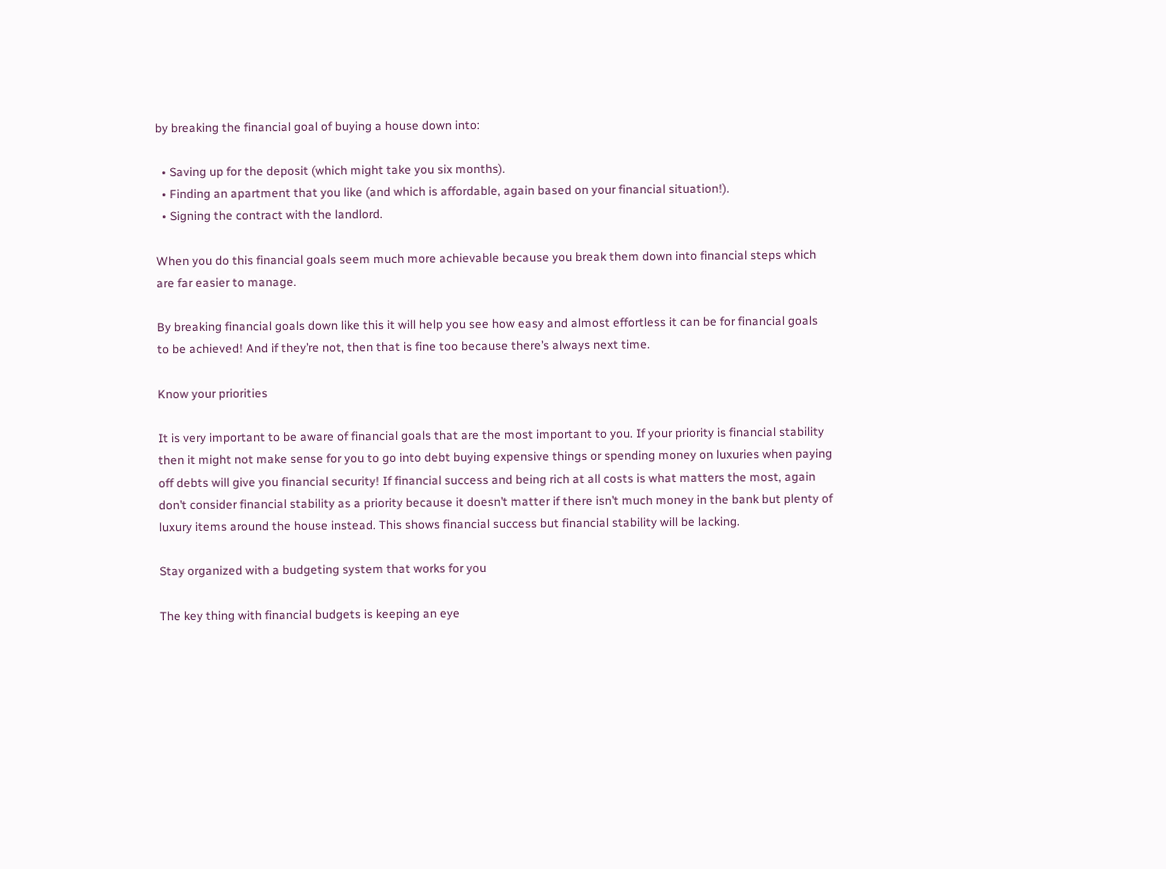by breaking the financial goal of buying a house down into:

  • Saving up for the deposit (which might take you six months).
  • Finding an apartment that you like (and which is affordable, again based on your financial situation!).
  • Signing the contract with the landlord.

When you do this financial goals seem much more achievable because you break them down into financial steps which are far easier to manage.

By breaking financial goals down like this it will help you see how easy and almost effortless it can be for financial goals to be achieved! And if they’re not, then that is fine too because there’s always next time.

Know your priorities

It is very important to be aware of financial goals that are the most important to you. If your priority is financial stability then it might not make sense for you to go into debt buying expensive things or spending money on luxuries when paying off debts will give you financial security! If financial success and being rich at all costs is what matters the most, again don’t consider financial stability as a priority because it doesn’t matter if there isn’t much money in the bank but plenty of luxury items around the house instead. This shows financial success but financial stability will be lacking.

Stay organized with a budgeting system that works for you

The key thing with financial budgets is keeping an eye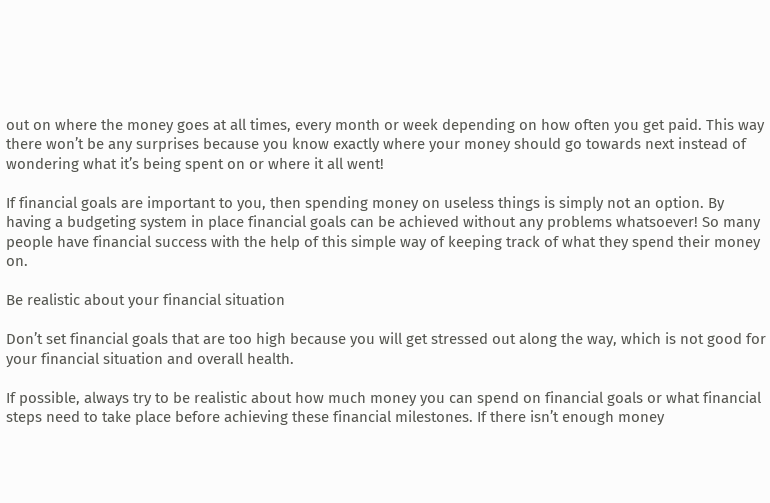out on where the money goes at all times, every month or week depending on how often you get paid. This way there won’t be any surprises because you know exactly where your money should go towards next instead of wondering what it’s being spent on or where it all went!

If financial goals are important to you, then spending money on useless things is simply not an option. By having a budgeting system in place financial goals can be achieved without any problems whatsoever! So many people have financial success with the help of this simple way of keeping track of what they spend their money on.

Be realistic about your financial situation

Don’t set financial goals that are too high because you will get stressed out along the way, which is not good for your financial situation and overall health.

If possible, always try to be realistic about how much money you can spend on financial goals or what financial steps need to take place before achieving these financial milestones. If there isn’t enough money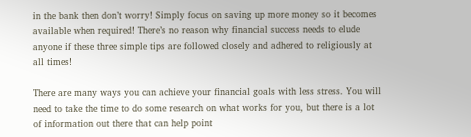in the bank then don’t worry! Simply focus on saving up more money so it becomes available when required! There’s no reason why financial success needs to elude anyone if these three simple tips are followed closely and adhered to religiously at all times!

There are many ways you can achieve your financial goals with less stress. You will need to take the time to do some research on what works for you, but there is a lot of information out there that can help point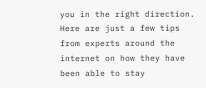you in the right direction. Here are just a few tips from experts around the internet on how they have been able to stay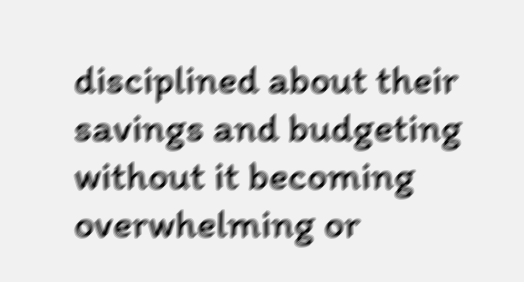disciplined about their savings and budgeting without it becoming overwhelming or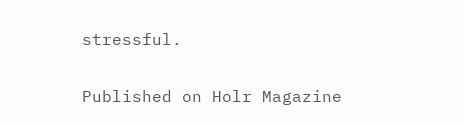stressful.

Published on Holr Magazine